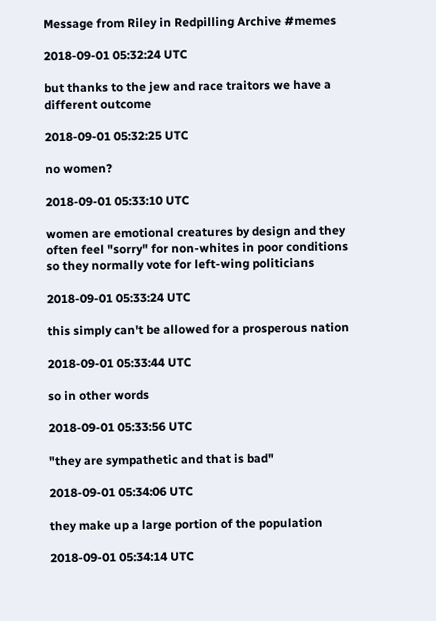Message from Riley in Redpilling Archive #memes

2018-09-01 05:32:24 UTC

but thanks to the jew and race traitors we have a different outcome

2018-09-01 05:32:25 UTC

no women?

2018-09-01 05:33:10 UTC

women are emotional creatures by design and they often feel "sorry" for non-whites in poor conditions so they normally vote for left-wing politicians

2018-09-01 05:33:24 UTC

this simply can't be allowed for a prosperous nation

2018-09-01 05:33:44 UTC

so in other words

2018-09-01 05:33:56 UTC

"they are sympathetic and that is bad"

2018-09-01 05:34:06 UTC

they make up a large portion of the population

2018-09-01 05:34:14 UTC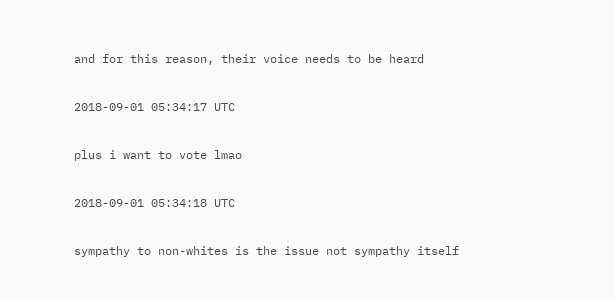and for this reason, their voice needs to be heard

2018-09-01 05:34:17 UTC

plus i want to vote lmao

2018-09-01 05:34:18 UTC

sympathy to non-whites is the issue not sympathy itself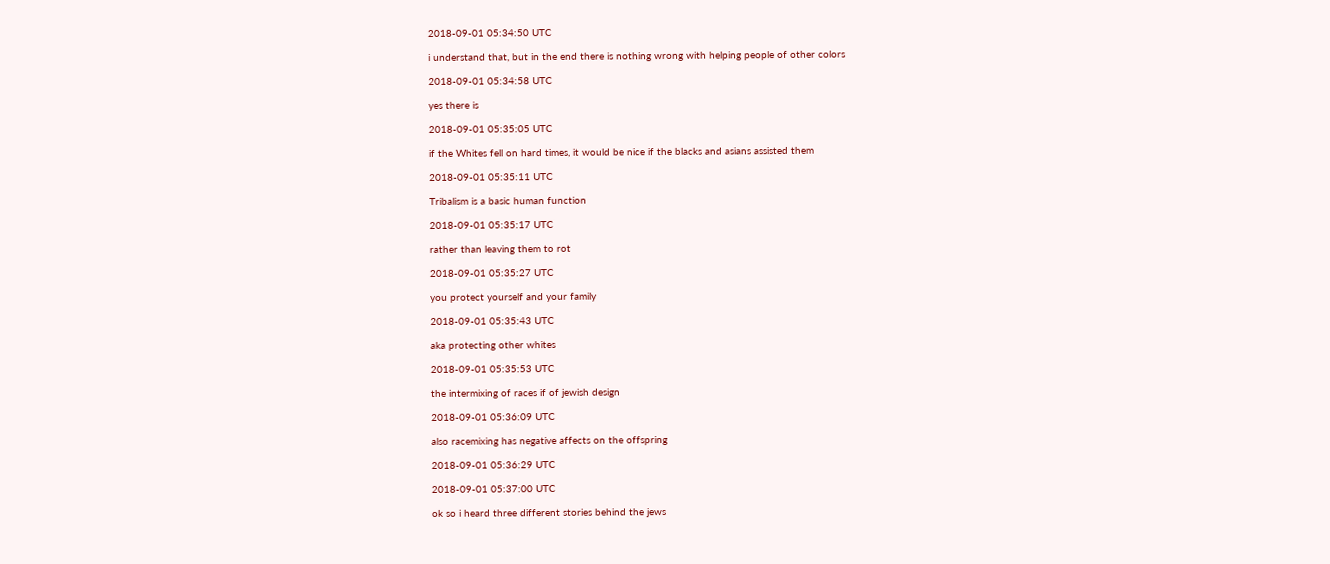2018-09-01 05:34:50 UTC

i understand that, but in the end there is nothing wrong with helping people of other colors

2018-09-01 05:34:58 UTC

yes there is

2018-09-01 05:35:05 UTC

if the Whites fell on hard times, it would be nice if the blacks and asians assisted them

2018-09-01 05:35:11 UTC

Tribalism is a basic human function

2018-09-01 05:35:17 UTC

rather than leaving them to rot

2018-09-01 05:35:27 UTC

you protect yourself and your family

2018-09-01 05:35:43 UTC

aka protecting other whites

2018-09-01 05:35:53 UTC

the intermixing of races if of jewish design

2018-09-01 05:36:09 UTC

also racemixing has negative affects on the offspring

2018-09-01 05:36:29 UTC

2018-09-01 05:37:00 UTC

ok so i heard three different stories behind the jews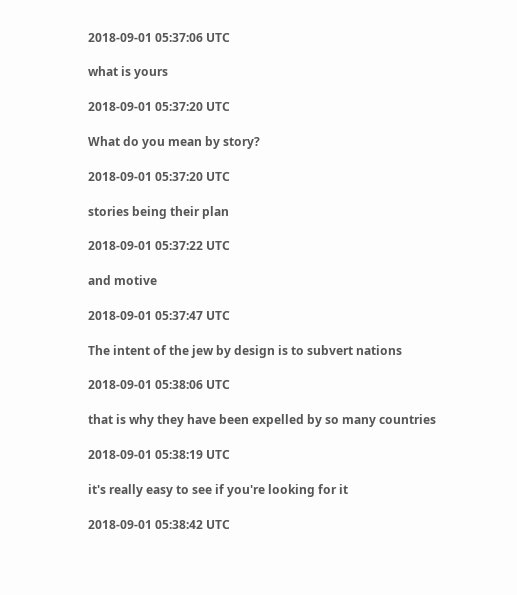2018-09-01 05:37:06 UTC

what is yours

2018-09-01 05:37:20 UTC

What do you mean by story?

2018-09-01 05:37:20 UTC

stories being their plan

2018-09-01 05:37:22 UTC

and motive

2018-09-01 05:37:47 UTC

The intent of the jew by design is to subvert nations

2018-09-01 05:38:06 UTC

that is why they have been expelled by so many countries

2018-09-01 05:38:19 UTC

it's really easy to see if you're looking for it

2018-09-01 05:38:42 UTC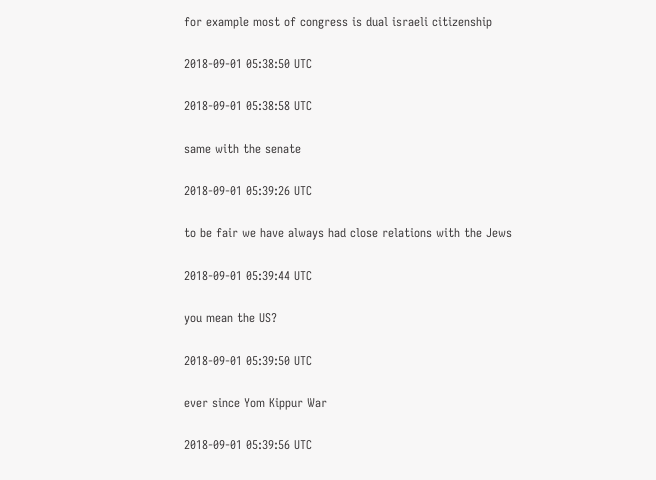for example most of congress is dual israeli citizenship

2018-09-01 05:38:50 UTC

2018-09-01 05:38:58 UTC

same with the senate

2018-09-01 05:39:26 UTC

to be fair we have always had close relations with the Jews

2018-09-01 05:39:44 UTC

you mean the US?

2018-09-01 05:39:50 UTC

ever since Yom Kippur War

2018-09-01 05:39:56 UTC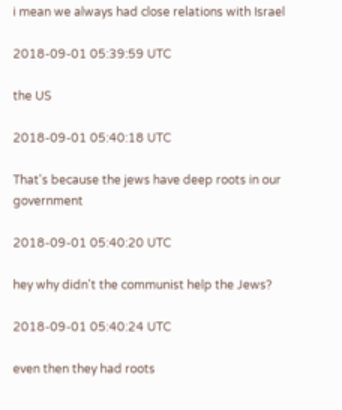i mean we always had close relations with Israel

2018-09-01 05:39:59 UTC

the US

2018-09-01 05:40:18 UTC

That's because the jews have deep roots in our government

2018-09-01 05:40:20 UTC

hey why didn't the communist help the Jews?

2018-09-01 05:40:24 UTC

even then they had roots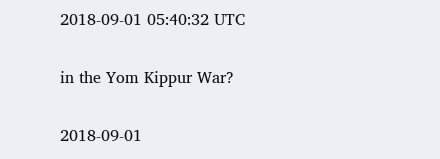2018-09-01 05:40:32 UTC

in the Yom Kippur War?

2018-09-01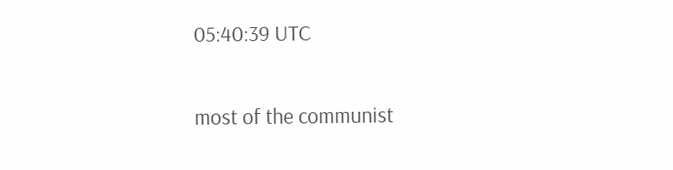05:40:39 UTC

most of the communist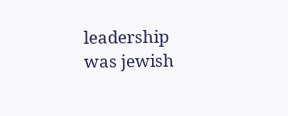leadership was jewish